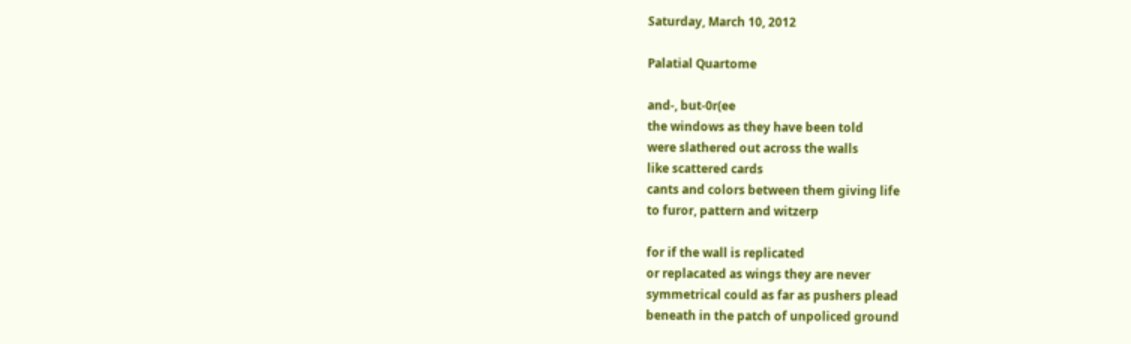Saturday, March 10, 2012

Palatial Quartome

and-, but-0r(ee
the windows as they have been told
were slathered out across the walls
like scattered cards
cants and colors between them giving life
to furor, pattern and witzerp

for if the wall is replicated
or replacated as wings they are never
symmetrical could as far as pushers plead
beneath in the patch of unpoliced ground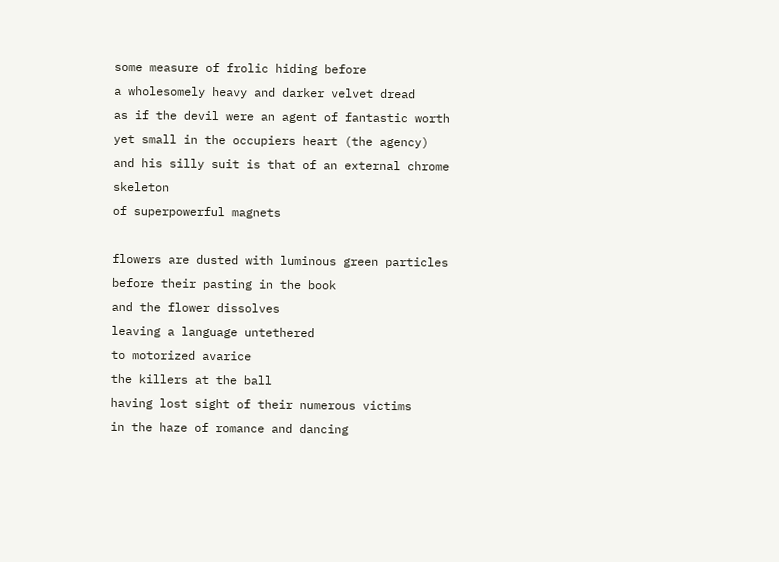some measure of frolic hiding before
a wholesomely heavy and darker velvet dread
as if the devil were an agent of fantastic worth
yet small in the occupiers heart (the agency)
and his silly suit is that of an external chrome skeleton
of superpowerful magnets

flowers are dusted with luminous green particles
before their pasting in the book
and the flower dissolves
leaving a language untethered
to motorized avarice
the killers at the ball
having lost sight of their numerous victims
in the haze of romance and dancing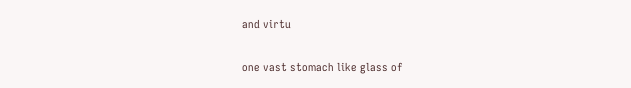and virtu

one vast stomach like glass of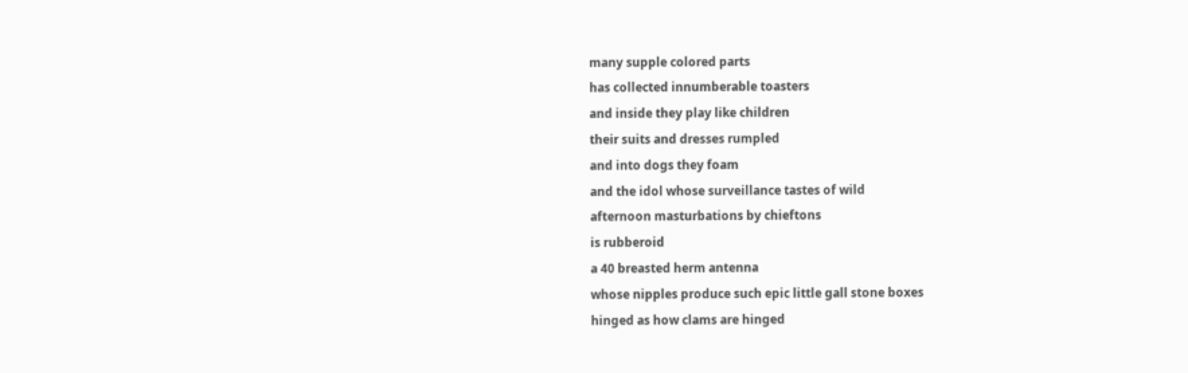many supple colored parts
has collected innumberable toasters
and inside they play like children
their suits and dresses rumpled
and into dogs they foam
and the idol whose surveillance tastes of wild
afternoon masturbations by chieftons
is rubberoid
a 40 breasted herm antenna
whose nipples produce such epic little gall stone boxes
hinged as how clams are hinged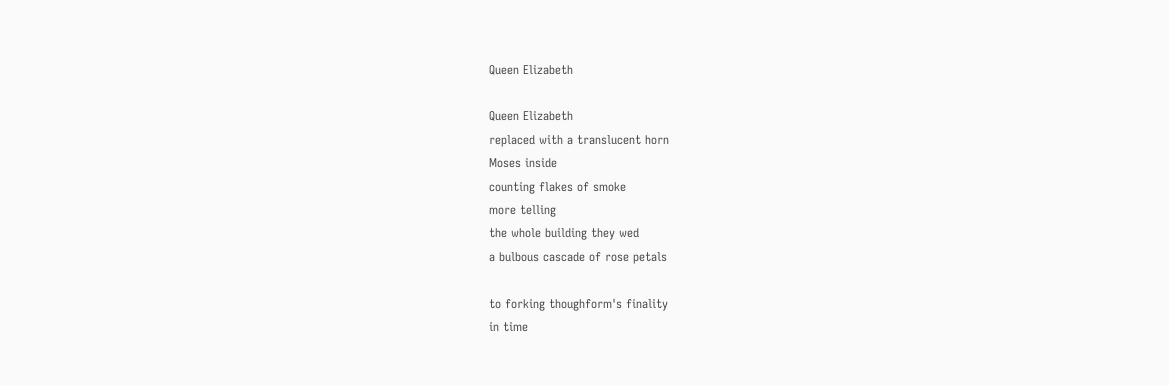Queen Elizabeth

Queen Elizabeth
replaced with a translucent horn
Moses inside
counting flakes of smoke
more telling
the whole building they wed
a bulbous cascade of rose petals

to forking thoughform's finality
in time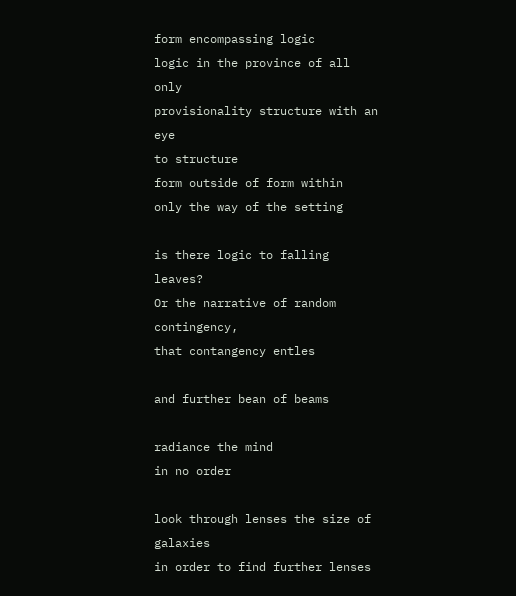form encompassing logic
logic in the province of all only
provisionality structure with an eye
to structure
form outside of form within
only the way of the setting

is there logic to falling leaves?
Or the narrative of random contingency,
that contangency entles

and further bean of beams

radiance the mind
in no order

look through lenses the size of galaxies
in order to find further lenses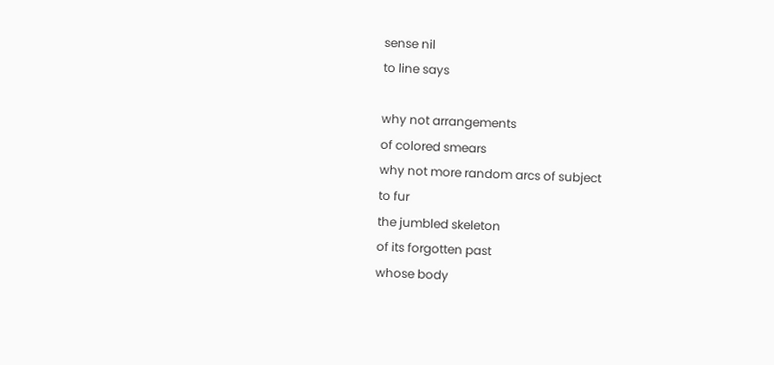sense nil
to line says

why not arrangements
of colored smears
why not more random arcs of subject
to fur
the jumbled skeleton
of its forgotten past
whose body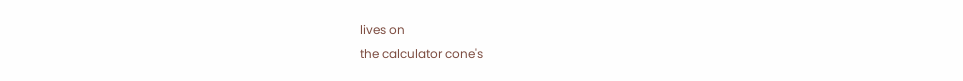lives on
the calculator cone's